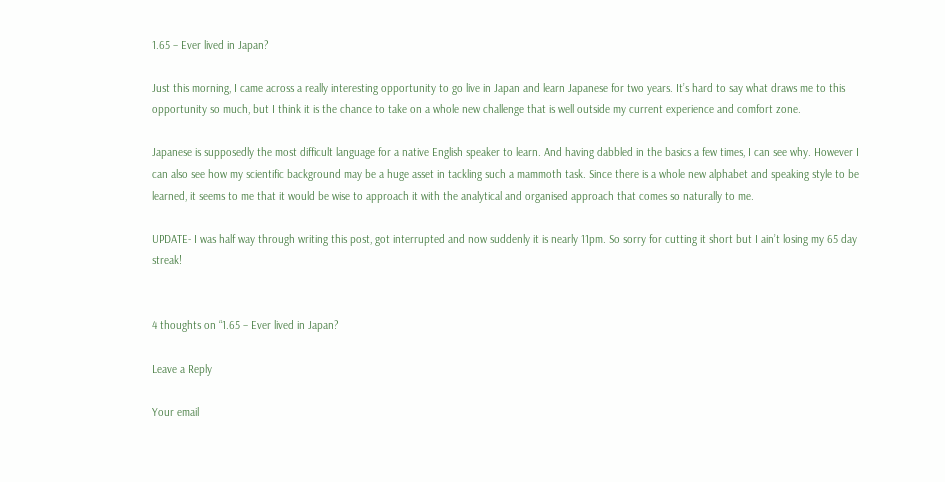1.65 – Ever lived in Japan?

Just this morning, I came across a really interesting opportunity to go live in Japan and learn Japanese for two years. It’s hard to say what draws me to this opportunity so much, but I think it is the chance to take on a whole new challenge that is well outside my current experience and comfort zone.

Japanese is supposedly the most difficult language for a native English speaker to learn. And having dabbled in the basics a few times, I can see why. However I can also see how my scientific background may be a huge asset in tackling such a mammoth task. Since there is a whole new alphabet and speaking style to be learned, it seems to me that it would be wise to approach it with the analytical and organised approach that comes so naturally to me.

UPDATE- I was half way through writing this post, got interrupted and now suddenly it is nearly 11pm. So sorry for cutting it short but I ain’t losing my 65 day streak!


4 thoughts on “1.65 – Ever lived in Japan?

Leave a Reply

Your email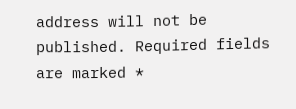address will not be published. Required fields are marked *